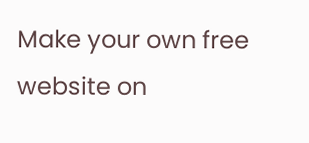Make your own free website on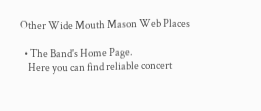Other Wide Mouth Mason Web Places

  • The Band's Home Page.
    Here you can find reliable concert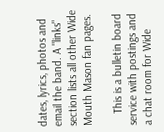dates, lyrics, photos and email the band. A "links" section lists all other Wide Mouth Mason fan pages.

    This is a bulletin board service with postings and a chat room for Wide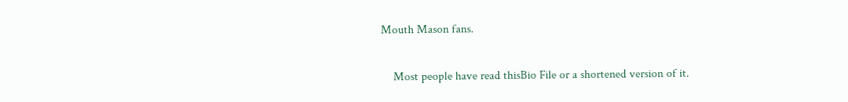Mouth Mason fans.

    Most people have read thisBio File or a shortened version of it.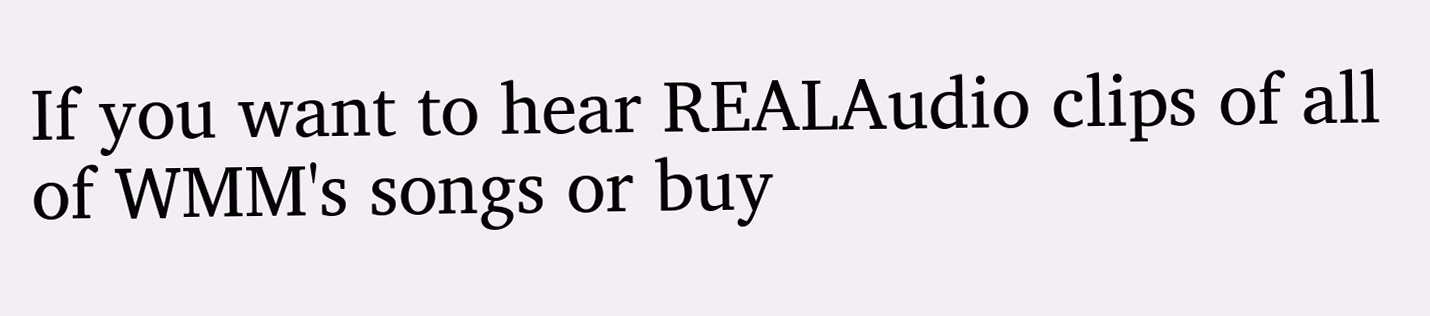If you want to hear REALAudio clips of all of WMM's songs or buy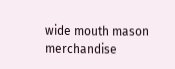wide mouth mason merchandise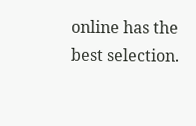online has the best selection.